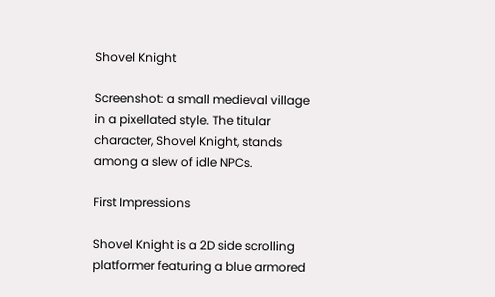Shovel Knight

Screenshot: a small medieval village in a pixellated style. The titular character, Shovel Knight, stands among a slew of idle NPCs.

First Impressions

Shovel Knight is a 2D side scrolling platformer featuring a blue armored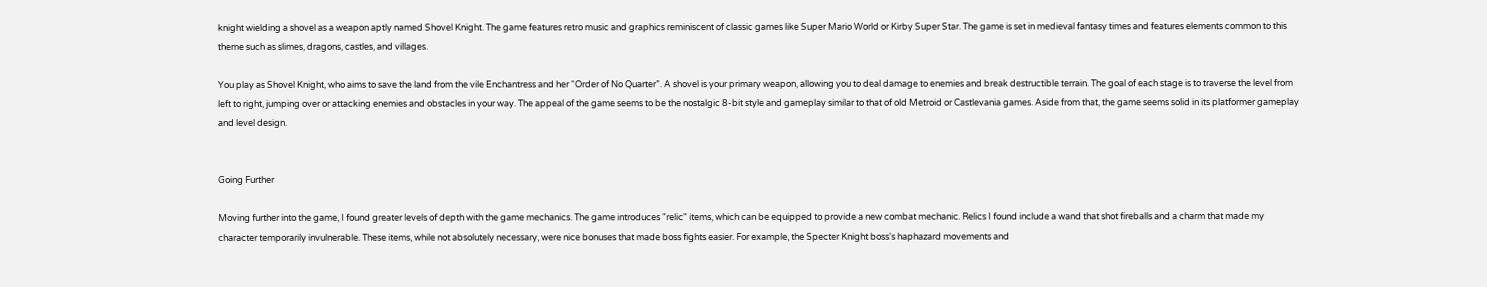knight wielding a shovel as a weapon aptly named Shovel Knight. The game features retro music and graphics reminiscent of classic games like Super Mario World or Kirby Super Star. The game is set in medieval fantasy times and features elements common to this theme such as slimes, dragons, castles, and villages.

You play as Shovel Knight, who aims to save the land from the vile Enchantress and her “Order of No Quarter”. A shovel is your primary weapon, allowing you to deal damage to enemies and break destructible terrain. The goal of each stage is to traverse the level from left to right, jumping over or attacking enemies and obstacles in your way. The appeal of the game seems to be the nostalgic 8-bit style and gameplay similar to that of old Metroid or Castlevania games. Aside from that, the game seems solid in its platformer gameplay and level design.


Going Further

Moving further into the game, I found greater levels of depth with the game mechanics. The game introduces "relic" items, which can be equipped to provide a new combat mechanic. Relics I found include a wand that shot fireballs and a charm that made my character temporarily invulnerable. These items, while not absolutely necessary, were nice bonuses that made boss fights easier. For example, the Specter Knight boss's haphazard movements and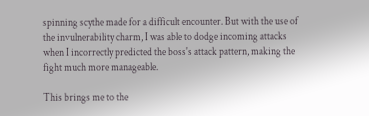spinning scythe made for a difficult encounter. But with the use of the invulnerability charm, I was able to dodge incoming attacks when I incorrectly predicted the boss's attack pattern, making the fight much more manageable.

This brings me to the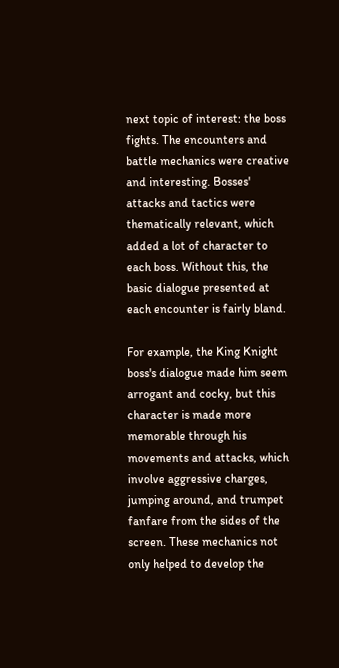next topic of interest: the boss fights. The encounters and battle mechanics were creative and interesting. Bosses' attacks and tactics were thematically relevant, which added a lot of character to each boss. Without this, the basic dialogue presented at each encounter is fairly bland.

For example, the King Knight boss's dialogue made him seem arrogant and cocky, but this character is made more memorable through his movements and attacks, which involve aggressive charges, jumping around, and trumpet fanfare from the sides of the screen. These mechanics not only helped to develop the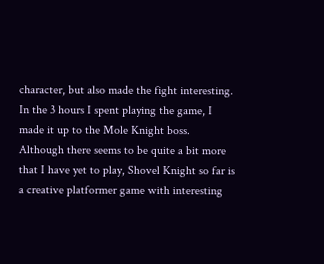character, but also made the fight interesting. In the 3 hours I spent playing the game, I made it up to the Mole Knight boss. Although there seems to be quite a bit more that I have yet to play, Shovel Knight so far is a creative platformer game with interesting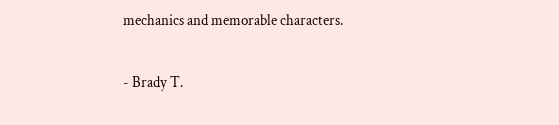mechanics and memorable characters.

- Brady T.